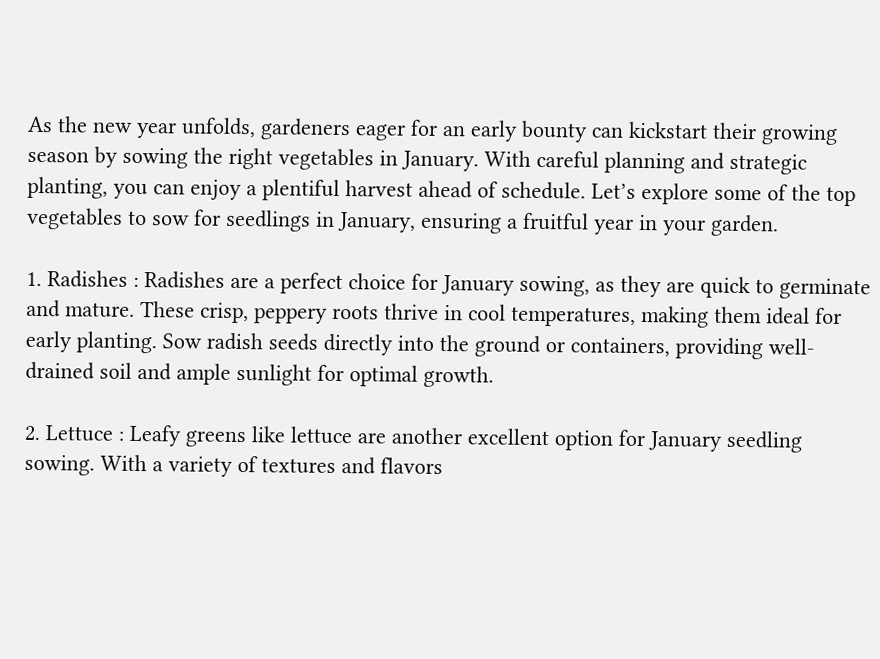As the new year unfolds, gardeners eager for an early bounty can kickstart their growing season by sowing the right vegetables in January. With careful planning and strategic planting, you can enjoy a plentiful harvest ahead of schedule. Let’s explore some of the top vegetables to sow for seedlings in January, ensuring a fruitful year in your garden.

1. Radishes : Radishes are a perfect choice for January sowing, as they are quick to germinate and mature. These crisp, peppery roots thrive in cool temperatures, making them ideal for early planting. Sow radish seeds directly into the ground or containers, providing well-drained soil and ample sunlight for optimal growth.

2. Lettuce : Leafy greens like lettuce are another excellent option for January seedling sowing. With a variety of textures and flavors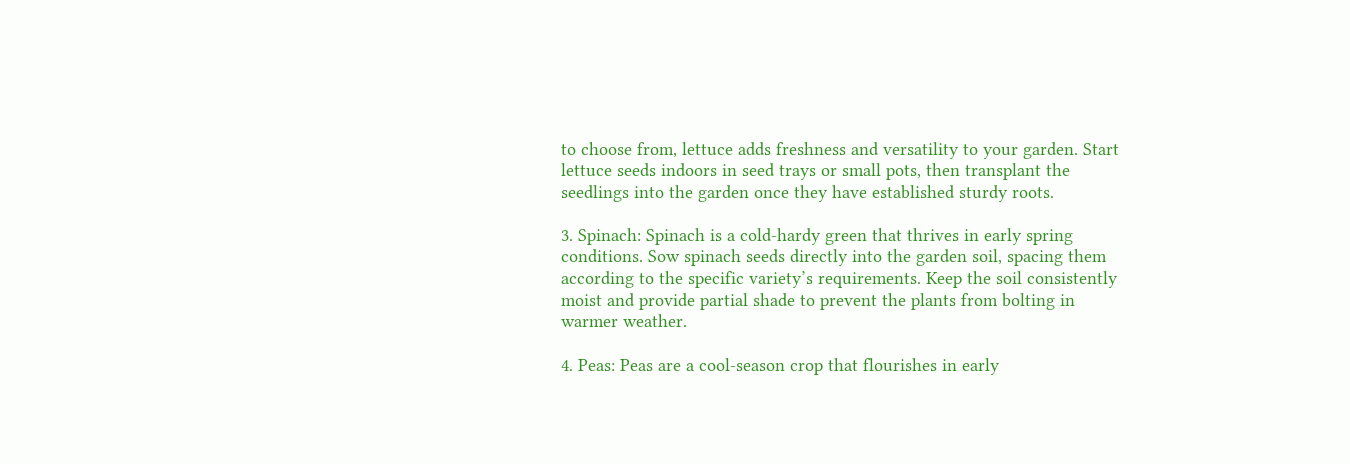to choose from, lettuce adds freshness and versatility to your garden. Start lettuce seeds indoors in seed trays or small pots, then transplant the seedlings into the garden once they have established sturdy roots.

3. Spinach: Spinach is a cold-hardy green that thrives in early spring conditions. Sow spinach seeds directly into the garden soil, spacing them according to the specific variety’s requirements. Keep the soil consistently moist and provide partial shade to prevent the plants from bolting in warmer weather.

4. Peas: Peas are a cool-season crop that flourishes in early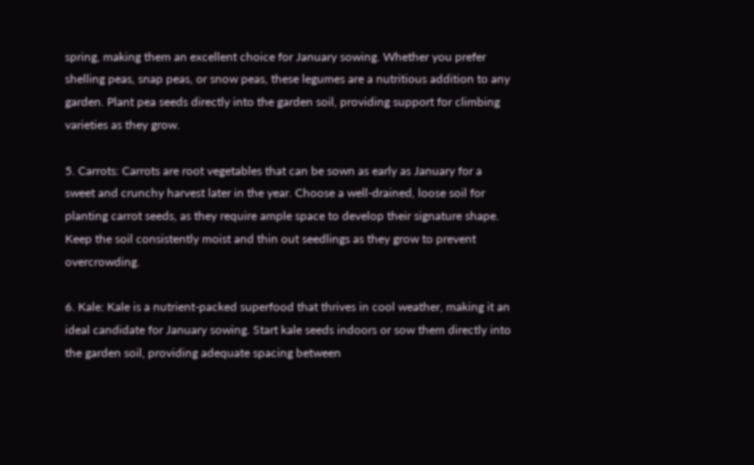spring, making them an excellent choice for January sowing. Whether you prefer shelling peas, snap peas, or snow peas, these legumes are a nutritious addition to any garden. Plant pea seeds directly into the garden soil, providing support for climbing varieties as they grow.

5. Carrots: Carrots are root vegetables that can be sown as early as January for a sweet and crunchy harvest later in the year. Choose a well-drained, loose soil for planting carrot seeds, as they require ample space to develop their signature shape. Keep the soil consistently moist and thin out seedlings as they grow to prevent overcrowding.

6. Kale: Kale is a nutrient-packed superfood that thrives in cool weather, making it an ideal candidate for January sowing. Start kale seeds indoors or sow them directly into the garden soil, providing adequate spacing between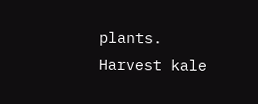plants. Harvest kale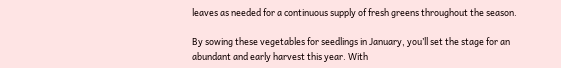leaves as needed for a continuous supply of fresh greens throughout the season.

By sowing these vegetables for seedlings in January, you’ll set the stage for an abundant and early harvest this year. With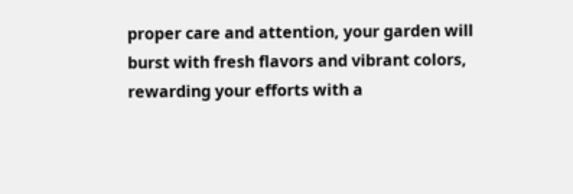proper care and attention, your garden will burst with fresh flavors and vibrant colors, rewarding your efforts with a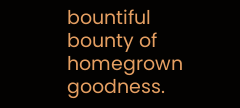bountiful bounty of homegrown goodness.